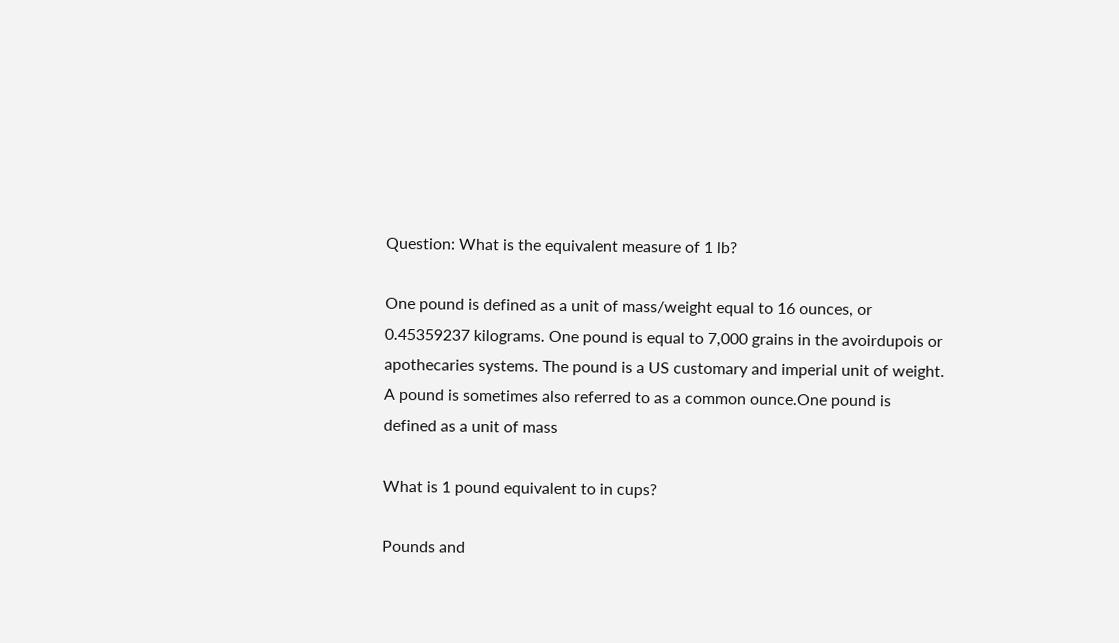Question: What is the equivalent measure of 1 lb?

One pound is defined as a unit of mass/weight equal to 16 ounces, or 0.45359237 kilograms. One pound is equal to 7,000 grains in the avoirdupois or apothecaries systems. The pound is a US customary and imperial unit of weight. A pound is sometimes also referred to as a common ounce.One pound is defined as a unit of mass

What is 1 pound equivalent to in cups?

Pounds and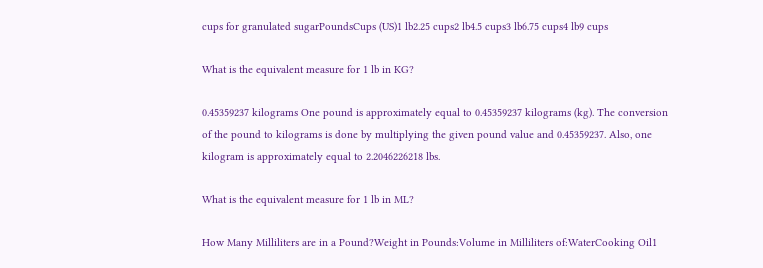cups for granulated sugarPoundsCups (US)1 lb2.25 cups2 lb4.5 cups3 lb6.75 cups4 lb9 cups

What is the equivalent measure for 1 lb in KG?

0.45359237 kilograms One pound is approximately equal to 0.45359237 kilograms (kg). The conversion of the pound to kilograms is done by multiplying the given pound value and 0.45359237. Also, one kilogram is approximately equal to 2.2046226218 lbs.

What is the equivalent measure for 1 lb in ML?

How Many Milliliters are in a Pound?Weight in Pounds:Volume in Milliliters of:WaterCooking Oil1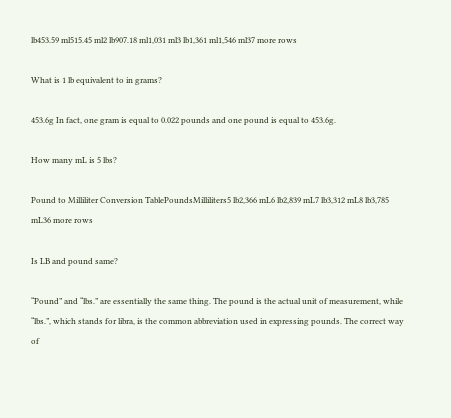lb453.59 ml515.45 ml2 lb907.18 ml1,031 ml3 lb1,361 ml1,546 ml37 more rows

What is 1 lb equivalent to in grams?

453.6g In fact, one gram is equal to 0.022 pounds and one pound is equal to 453.6g.

How many mL is 5 lbs?

Pound to Milliliter Conversion TablePoundsMilliliters5 lb2,366 mL6 lb2,839 mL7 lb3,312 mL8 lb3,785 mL36 more rows

Is LB and pound same?

“Pound” and “lbs.” are essentially the same thing. The pound is the actual unit of measurement, while “lbs.”, which stands for libra, is the common abbreviation used in expressing pounds. The correct way of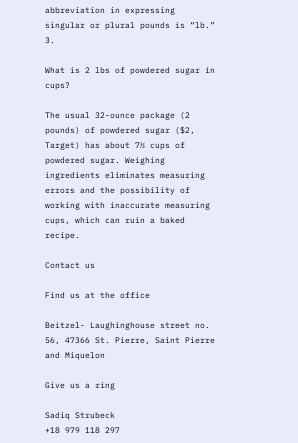abbreviation in expressing singular or plural pounds is “lb.” 3.

What is 2 lbs of powdered sugar in cups?

The usual 32-ounce package (2 pounds) of powdered sugar ($2, Target) has about 7½ cups of powdered sugar. Weighing ingredients eliminates measuring errors and the possibility of working with inaccurate measuring cups, which can ruin a baked recipe.

Contact us

Find us at the office

Beitzel- Laughinghouse street no. 56, 47366 St. Pierre, Saint Pierre and Miquelon

Give us a ring

Sadiq Strubeck
+18 979 118 297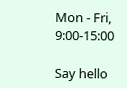Mon - Fri, 9:00-15:00

Say hello